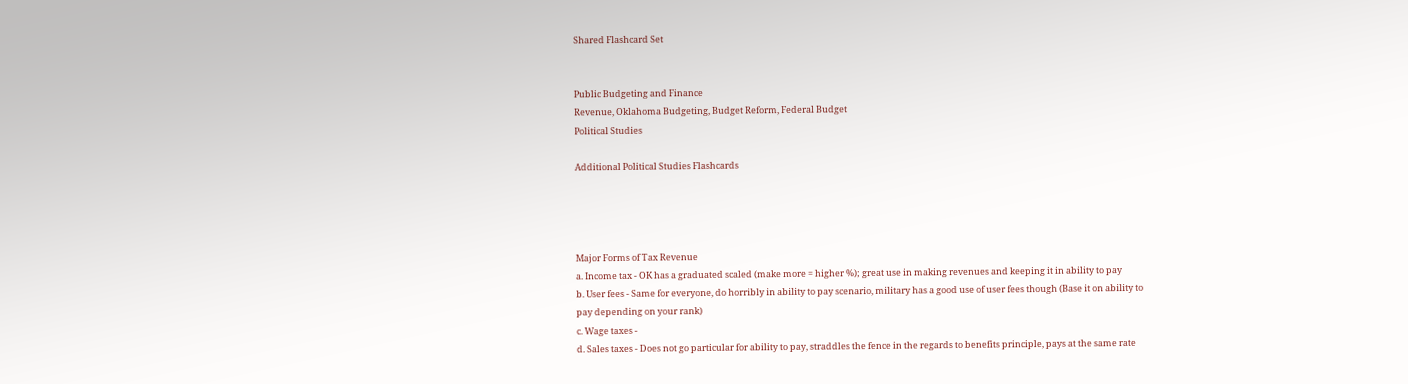Shared Flashcard Set


Public Budgeting and Finance
Revenue, Oklahoma Budgeting, Budget Reform, Federal Budget
Political Studies

Additional Political Studies Flashcards




Major Forms of Tax Revenue
a. Income tax - OK has a graduated scaled (make more = higher %); great use in making revenues and keeping it in ability to pay
b. User fees - Same for everyone, do horribly in ability to pay scenario, military has a good use of user fees though (Base it on ability to pay depending on your rank)
c. Wage taxes -
d. Sales taxes - Does not go particular for ability to pay, straddles the fence in the regards to benefits principle, pays at the same rate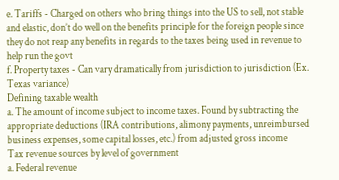e. Tariffs - Charged on others who bring things into the US to sell, not stable and elastic, don’t do well on the benefits principle for the foreign people since they do not reap any benefits in regards to the taxes being used in revenue to help run the govt
f. Property taxes - Can vary dramatically from jurisdiction to jurisdiction (Ex. Texas variance)
Defining taxable wealth
a. The amount of income subject to income taxes. Found by subtracting the appropriate deductions (IRA contributions, alimony payments, unreimbursed business expenses, some capital losses, etc.) from adjusted gross income
Tax revenue sources by level of government
a. Federal revenue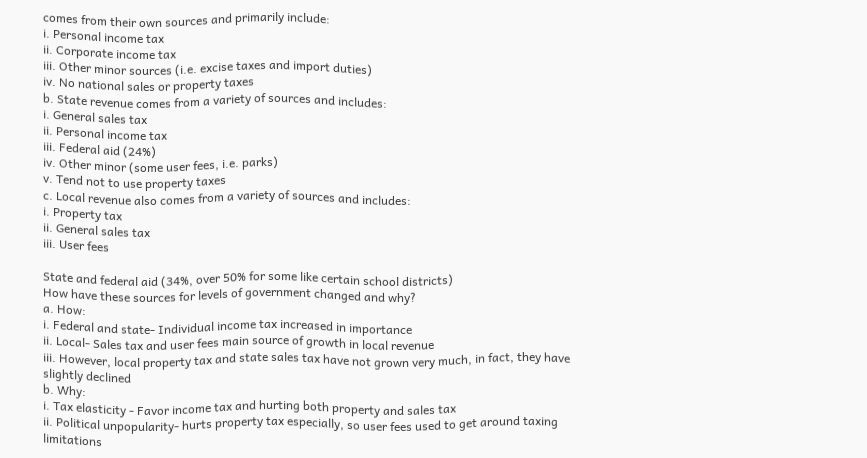comes from their own sources and primarily include:
i. Personal income tax
ii. Corporate income tax
iii. Other minor sources (i.e. excise taxes and import duties)
iv. No national sales or property taxes
b. State revenue comes from a variety of sources and includes:
i. General sales tax
ii. Personal income tax
iii. Federal aid (24%)
iv. Other minor (some user fees, i.e. parks)
v. Tend not to use property taxes
c. Local revenue also comes from a variety of sources and includes:
i. Property tax
ii. General sales tax
iii. User fees

State and federal aid (34%, over 50% for some like certain school districts)
How have these sources for levels of government changed and why?
a. How:
i. Federal and state- Individual income tax increased in importance
ii. Local- Sales tax and user fees main source of growth in local revenue
iii. However, local property tax and state sales tax have not grown very much, in fact, they have slightly declined
b. Why:
i. Tax elasticity - Favor income tax and hurting both property and sales tax
ii. Political unpopularity- hurts property tax especially, so user fees used to get around taxing limitations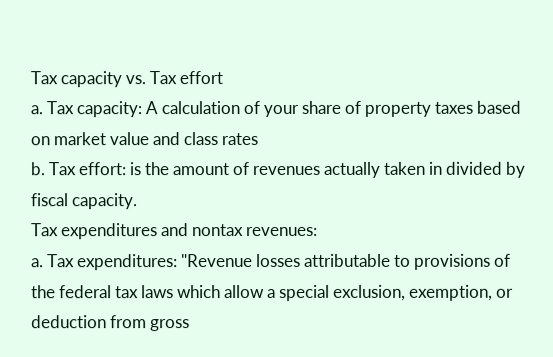Tax capacity vs. Tax effort
a. Tax capacity: A calculation of your share of property taxes based on market value and class rates
b. Tax effort: is the amount of revenues actually taken in divided by fiscal capacity.
Tax expenditures and nontax revenues:
a. Tax expenditures: "Revenue losses attributable to provisions of the federal tax laws which allow a special exclusion, exemption, or deduction from gross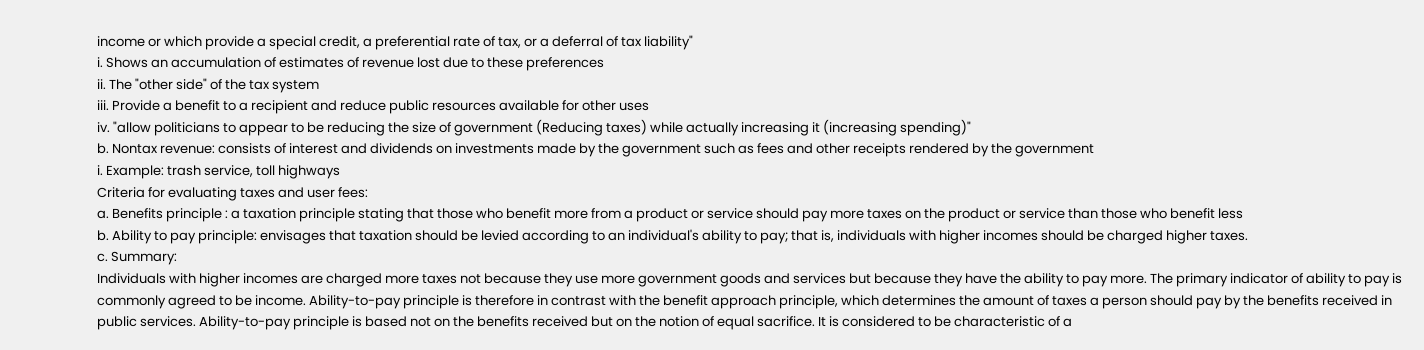income or which provide a special credit, a preferential rate of tax, or a deferral of tax liability"
i. Shows an accumulation of estimates of revenue lost due to these preferences
ii. The "other side" of the tax system
iii. Provide a benefit to a recipient and reduce public resources available for other uses
iv. "allow politicians to appear to be reducing the size of government (Reducing taxes) while actually increasing it (increasing spending)"
b. Nontax revenue: consists of interest and dividends on investments made by the government such as fees and other receipts rendered by the government
i. Example: trash service, toll highways
Criteria for evaluating taxes and user fees:
a. Benefits principle : a taxation principle stating that those who benefit more from a product or service should pay more taxes on the product or service than those who benefit less
b. Ability to pay principle: envisages that taxation should be levied according to an individual's ability to pay; that is, individuals with higher incomes should be charged higher taxes.
c. Summary:
Individuals with higher incomes are charged more taxes not because they use more government goods and services but because they have the ability to pay more. The primary indicator of ability to pay is commonly agreed to be income. Ability-to-pay principle is therefore in contrast with the benefit approach principle, which determines the amount of taxes a person should pay by the benefits received in public services. Ability-to-pay principle is based not on the benefits received but on the notion of equal sacrifice. It is considered to be characteristic of a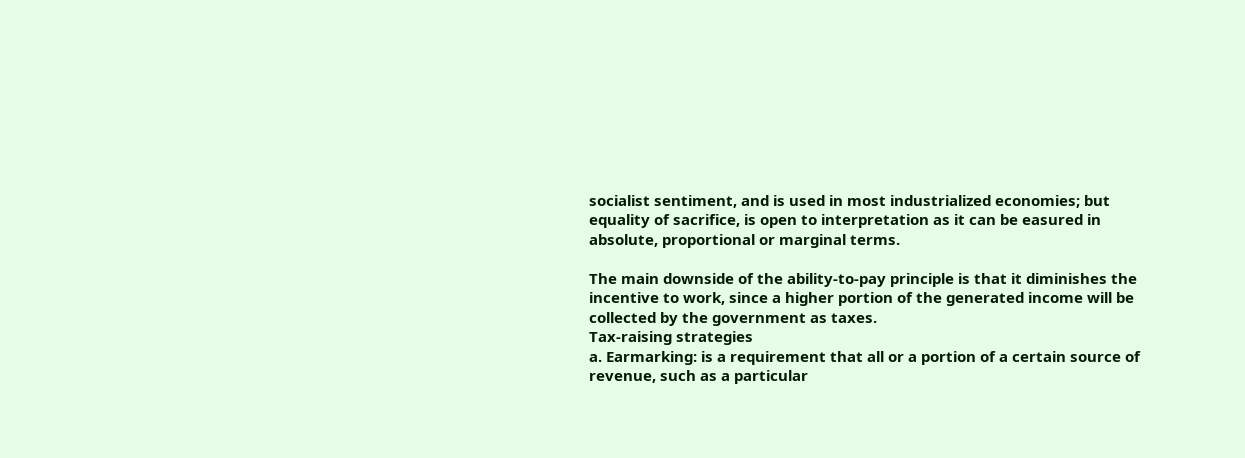socialist sentiment, and is used in most industrialized economies; but equality of sacrifice, is open to interpretation as it can be easured in absolute, proportional or marginal terms.

The main downside of the ability-to-pay principle is that it diminishes the incentive to work, since a higher portion of the generated income will be collected by the government as taxes.
Tax-raising strategies
a. Earmarking: is a requirement that all or a portion of a certain source of revenue, such as a particular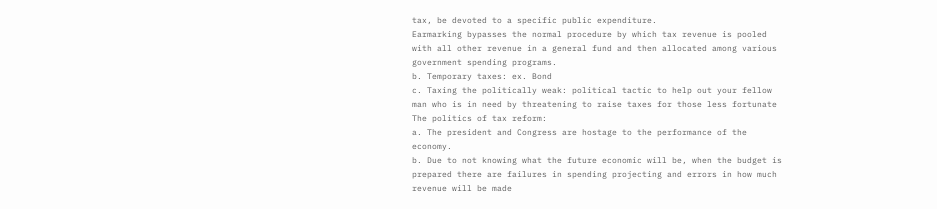tax, be devoted to a specific public expenditure.
Earmarking bypasses the normal procedure by which tax revenue is pooled with all other revenue in a general fund and then allocated among various government spending programs.
b. Temporary taxes: ex. Bond
c. Taxing the politically weak: political tactic to help out your fellow man who is in need by threatening to raise taxes for those less fortunate
The politics of tax reform:
a. The president and Congress are hostage to the performance of the economy.
b. Due to not knowing what the future economic will be, when the budget is prepared there are failures in spending projecting and errors in how much revenue will be made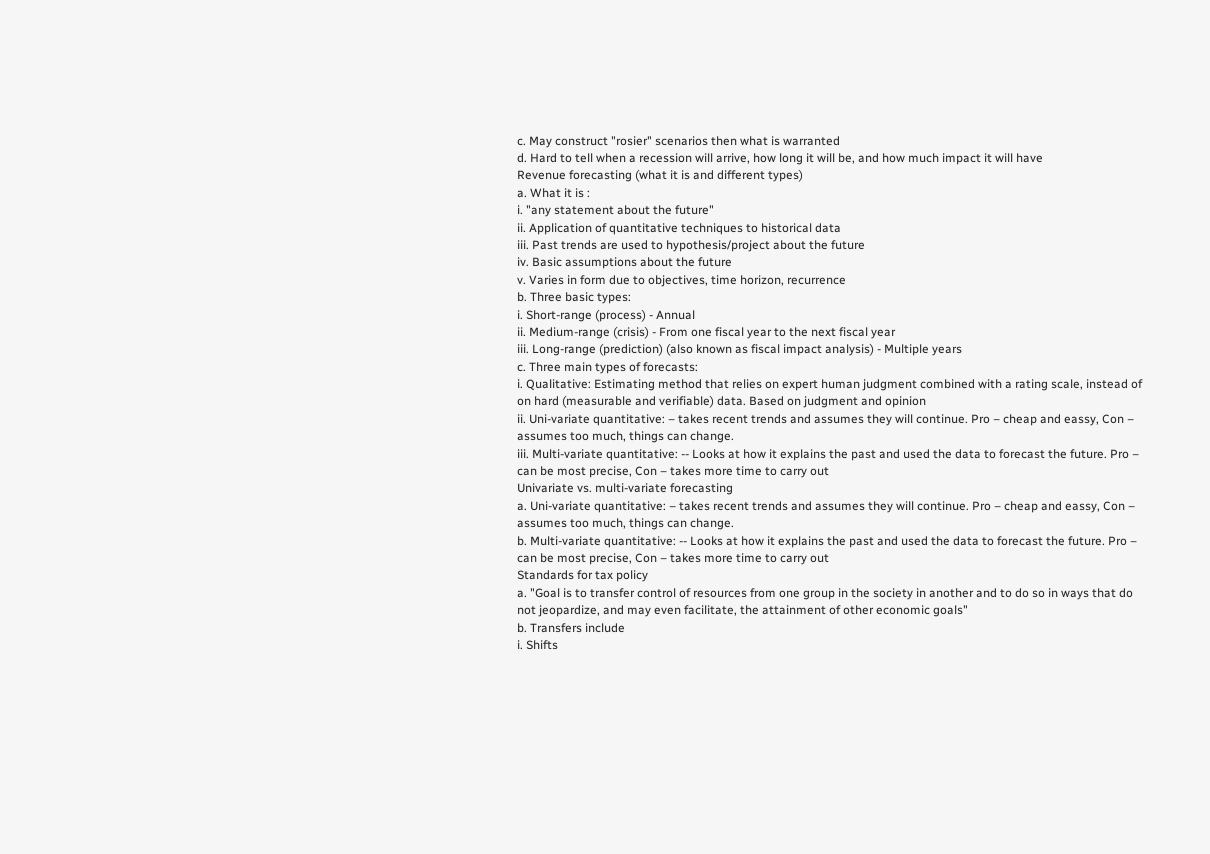c. May construct "rosier" scenarios then what is warranted
d. Hard to tell when a recession will arrive, how long it will be, and how much impact it will have
Revenue forecasting (what it is and different types)
a. What it is :
i. "any statement about the future"
ii. Application of quantitative techniques to historical data
iii. Past trends are used to hypothesis/project about the future
iv. Basic assumptions about the future
v. Varies in form due to objectives, time horizon, recurrence
b. Three basic types:
i. Short-range (process) - Annual
ii. Medium-range (crisis) - From one fiscal year to the next fiscal year
iii. Long-range (prediction) (also known as fiscal impact analysis) - Multiple years
c. Three main types of forecasts:
i. Qualitative: Estimating method that relies on expert human judgment combined with a rating scale, instead of on hard (measurable and verifiable) data. Based on judgment and opinion
ii. Uni-variate quantitative: – takes recent trends and assumes they will continue. Pro – cheap and eassy, Con – assumes too much, things can change.
iii. Multi-variate quantitative: -- Looks at how it explains the past and used the data to forecast the future. Pro – can be most precise, Con – takes more time to carry out
Univariate vs. multi-variate forecasting
a. Uni-variate quantitative: – takes recent trends and assumes they will continue. Pro – cheap and eassy, Con – assumes too much, things can change.
b. Multi-variate quantitative: -- Looks at how it explains the past and used the data to forecast the future. Pro – can be most precise, Con – takes more time to carry out
Standards for tax policy
a. "Goal is to transfer control of resources from one group in the society in another and to do so in ways that do not jeopardize, and may even facilitate, the attainment of other economic goals"
b. Transfers include
i. Shifts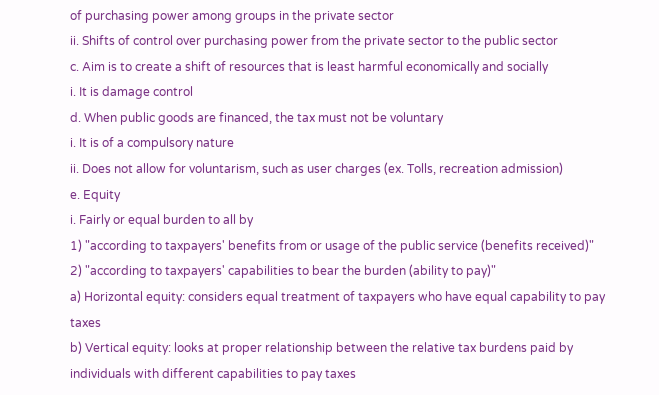of purchasing power among groups in the private sector
ii. Shifts of control over purchasing power from the private sector to the public sector
c. Aim is to create a shift of resources that is least harmful economically and socially
i. It is damage control
d. When public goods are financed, the tax must not be voluntary
i. It is of a compulsory nature
ii. Does not allow for voluntarism, such as user charges (ex. Tolls, recreation admission)
e. Equity
i. Fairly or equal burden to all by
1) "according to taxpayers' benefits from or usage of the public service (benefits received)"
2) "according to taxpayers' capabilities to bear the burden (ability to pay)"
a) Horizontal equity: considers equal treatment of taxpayers who have equal capability to pay taxes
b) Vertical equity: looks at proper relationship between the relative tax burdens paid by individuals with different capabilities to pay taxes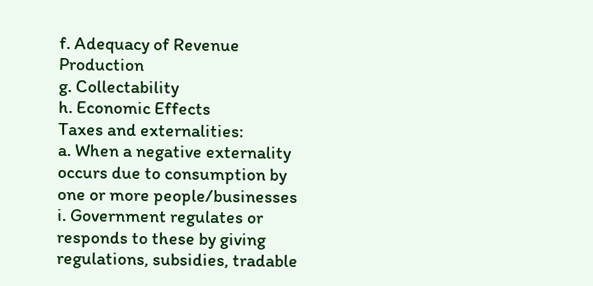f. Adequacy of Revenue Production
g. Collectability
h. Economic Effects
Taxes and externalities:
a. When a negative externality occurs due to consumption by one or more people/businesses
i. Government regulates or responds to these by giving regulations, subsidies, tradable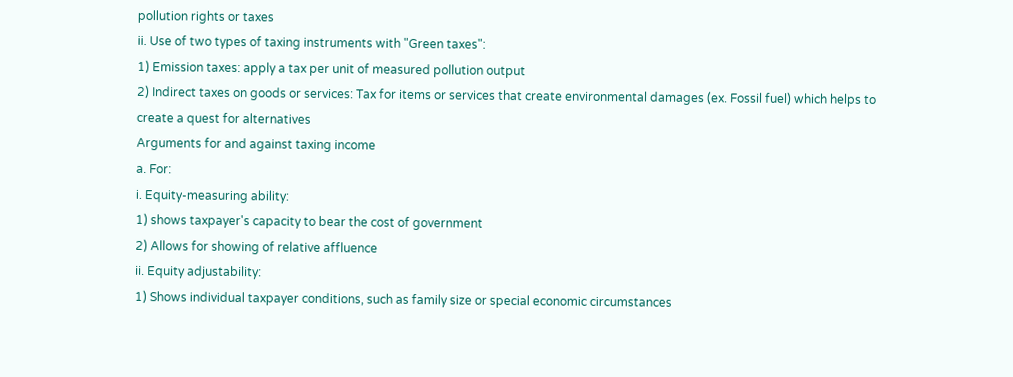pollution rights or taxes
ii. Use of two types of taxing instruments with "Green taxes":
1) Emission taxes: apply a tax per unit of measured pollution output
2) Indirect taxes on goods or services: Tax for items or services that create environmental damages (ex. Fossil fuel) which helps to create a quest for alternatives
Arguments for and against taxing income
a. For:
i. Equity-measuring ability:
1) shows taxpayer's capacity to bear the cost of government
2) Allows for showing of relative affluence
ii. Equity adjustability:
1) Shows individual taxpayer conditions, such as family size or special economic circumstances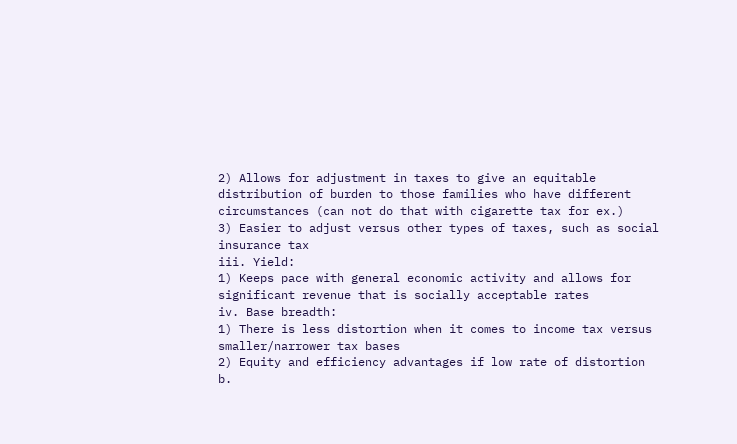2) Allows for adjustment in taxes to give an equitable distribution of burden to those families who have different circumstances (can not do that with cigarette tax for ex.)
3) Easier to adjust versus other types of taxes, such as social insurance tax
iii. Yield:
1) Keeps pace with general economic activity and allows for significant revenue that is socially acceptable rates
iv. Base breadth:
1) There is less distortion when it comes to income tax versus smaller/narrower tax bases
2) Equity and efficiency advantages if low rate of distortion
b.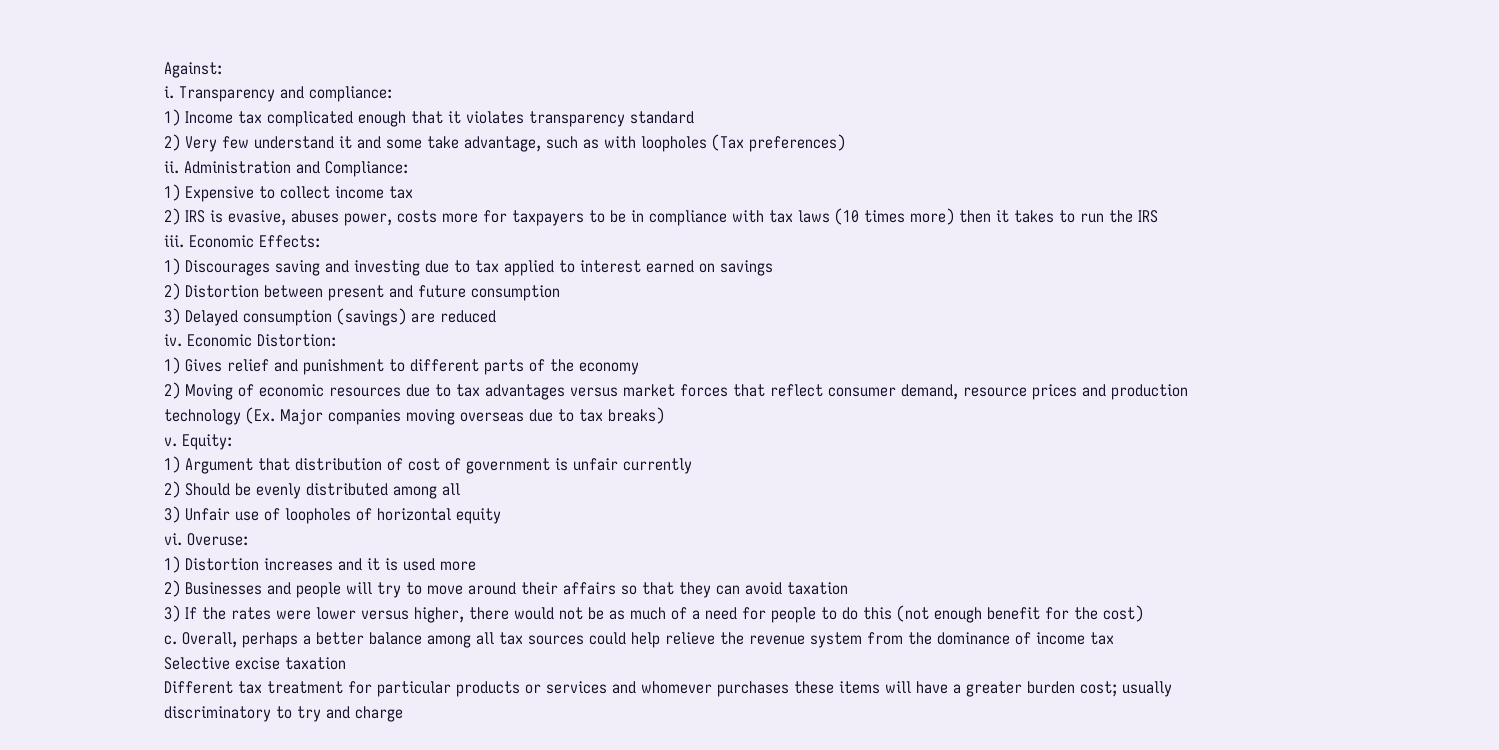Against:
i. Transparency and compliance:
1) Income tax complicated enough that it violates transparency standard
2) Very few understand it and some take advantage, such as with loopholes (Tax preferences)
ii. Administration and Compliance:
1) Expensive to collect income tax
2) IRS is evasive, abuses power, costs more for taxpayers to be in compliance with tax laws (10 times more) then it takes to run the IRS
iii. Economic Effects:
1) Discourages saving and investing due to tax applied to interest earned on savings
2) Distortion between present and future consumption
3) Delayed consumption (savings) are reduced
iv. Economic Distortion:
1) Gives relief and punishment to different parts of the economy
2) Moving of economic resources due to tax advantages versus market forces that reflect consumer demand, resource prices and production technology (Ex. Major companies moving overseas due to tax breaks)
v. Equity:
1) Argument that distribution of cost of government is unfair currently
2) Should be evenly distributed among all
3) Unfair use of loopholes of horizontal equity
vi. Overuse:
1) Distortion increases and it is used more
2) Businesses and people will try to move around their affairs so that they can avoid taxation
3) If the rates were lower versus higher, there would not be as much of a need for people to do this (not enough benefit for the cost)
c. Overall, perhaps a better balance among all tax sources could help relieve the revenue system from the dominance of income tax
Selective excise taxation
Different tax treatment for particular products or services and whomever purchases these items will have a greater burden cost; usually discriminatory to try and charge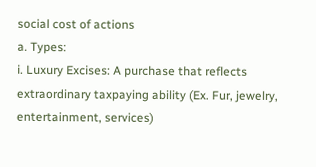social cost of actions
a. Types:
i. Luxury Excises: A purchase that reflects extraordinary taxpaying ability (Ex. Fur, jewelry, entertainment, services)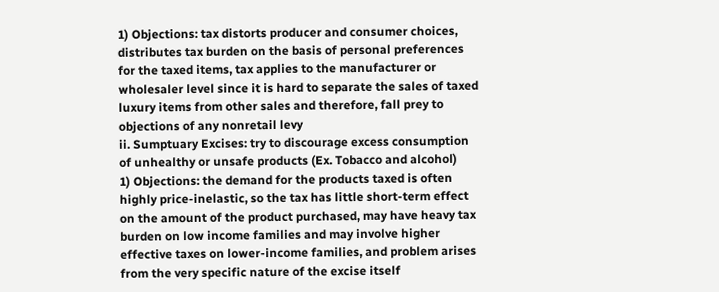1) Objections: tax distorts producer and consumer choices, distributes tax burden on the basis of personal preferences for the taxed items, tax applies to the manufacturer or wholesaler level since it is hard to separate the sales of taxed luxury items from other sales and therefore, fall prey to objections of any nonretail levy
ii. Sumptuary Excises: try to discourage excess consumption of unhealthy or unsafe products (Ex. Tobacco and alcohol)
1) Objections: the demand for the products taxed is often highly price-inelastic, so the tax has little short-term effect on the amount of the product purchased, may have heavy tax burden on low income families and may involve higher effective taxes on lower-income families, and problem arises from the very specific nature of the excise itself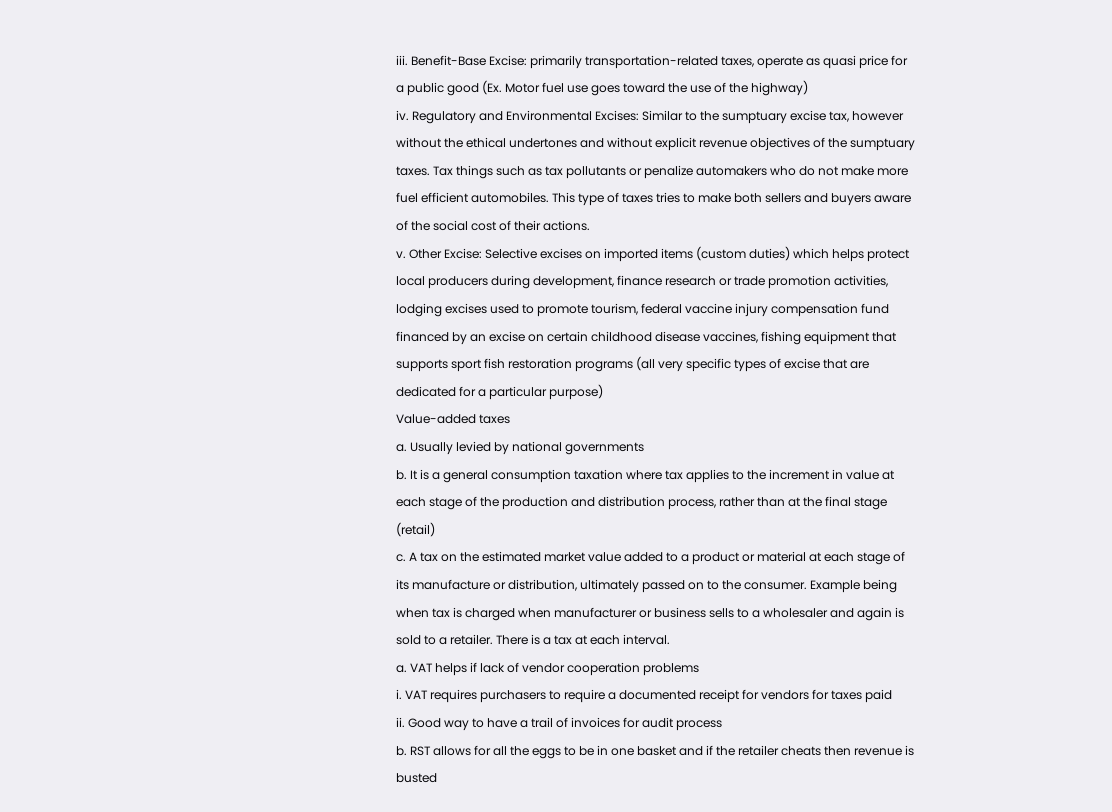iii. Benefit-Base Excise: primarily transportation-related taxes, operate as quasi price for a public good (Ex. Motor fuel use goes toward the use of the highway)
iv. Regulatory and Environmental Excises: Similar to the sumptuary excise tax, however without the ethical undertones and without explicit revenue objectives of the sumptuary taxes. Tax things such as tax pollutants or penalize automakers who do not make more fuel efficient automobiles. This type of taxes tries to make both sellers and buyers aware of the social cost of their actions.
v. Other Excise: Selective excises on imported items (custom duties) which helps protect local producers during development, finance research or trade promotion activities, lodging excises used to promote tourism, federal vaccine injury compensation fund financed by an excise on certain childhood disease vaccines, fishing equipment that supports sport fish restoration programs (all very specific types of excise that are dedicated for a particular purpose)
Value-added taxes
a. Usually levied by national governments
b. It is a general consumption taxation where tax applies to the increment in value at each stage of the production and distribution process, rather than at the final stage (retail)
c. A tax on the estimated market value added to a product or material at each stage of its manufacture or distribution, ultimately passed on to the consumer. Example being when tax is charged when manufacturer or business sells to a wholesaler and again is sold to a retailer. There is a tax at each interval.
a. VAT helps if lack of vendor cooperation problems
i. VAT requires purchasers to require a documented receipt for vendors for taxes paid
ii. Good way to have a trail of invoices for audit process
b. RST allows for all the eggs to be in one basket and if the retailer cheats then revenue is busted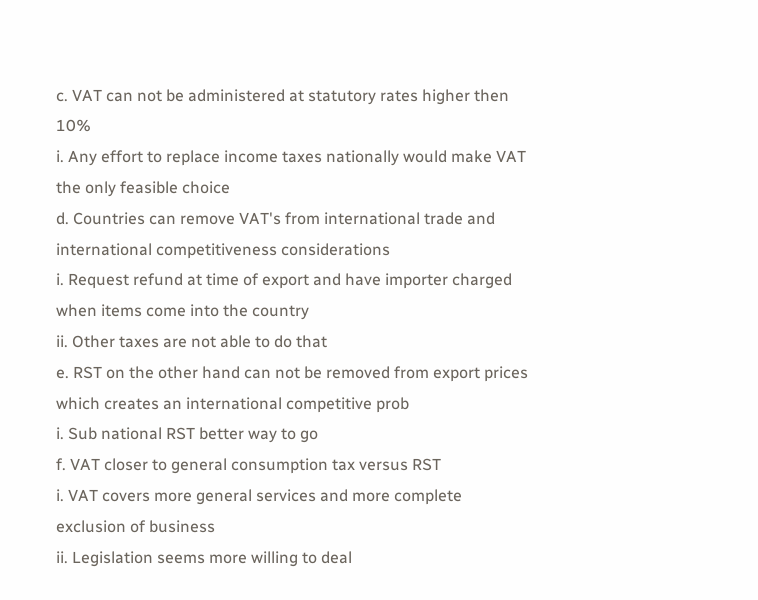c. VAT can not be administered at statutory rates higher then 10%
i. Any effort to replace income taxes nationally would make VAT the only feasible choice
d. Countries can remove VAT's from international trade and international competitiveness considerations
i. Request refund at time of export and have importer charged when items come into the country
ii. Other taxes are not able to do that
e. RST on the other hand can not be removed from export prices which creates an international competitive prob
i. Sub national RST better way to go
f. VAT closer to general consumption tax versus RST
i. VAT covers more general services and more complete exclusion of business
ii. Legislation seems more willing to deal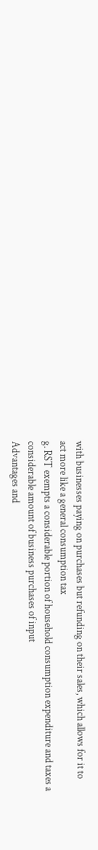with businesses paying on purchases but refunding on their sales, which allows for it to act more like a general consumption tax
g. RST exempts a considerable portion of household consumption expenditure and taxes a considerable amount of business purchases of input
Advantages and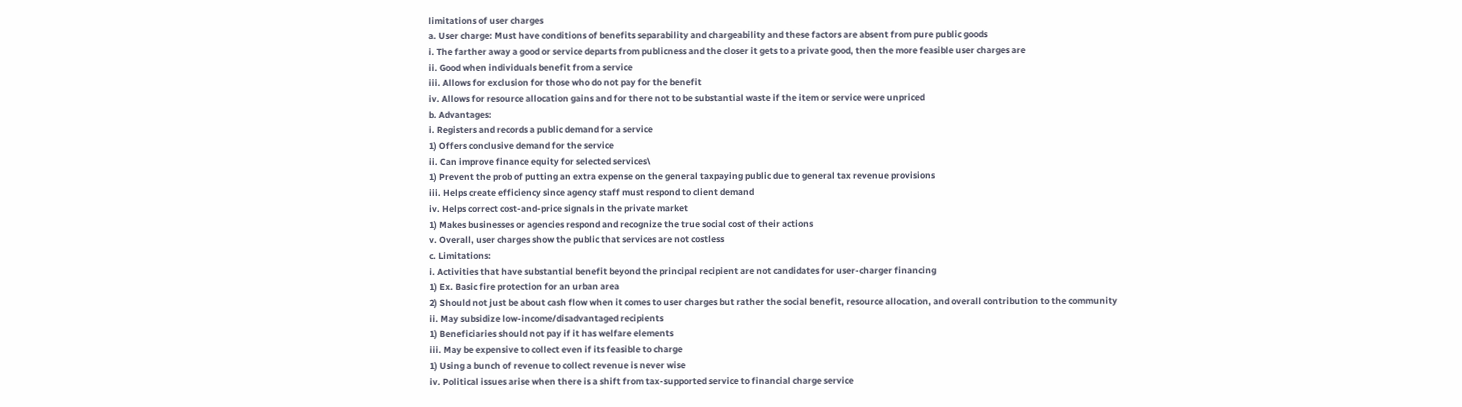limitations of user charges
a. User charge: Must have conditions of benefits separability and chargeability and these factors are absent from pure public goods
i. The farther away a good or service departs from publicness and the closer it gets to a private good, then the more feasible user charges are
ii. Good when individuals benefit from a service
iii. Allows for exclusion for those who do not pay for the benefit
iv. Allows for resource allocation gains and for there not to be substantial waste if the item or service were unpriced
b. Advantages:
i. Registers and records a public demand for a service
1) Offers conclusive demand for the service
ii. Can improve finance equity for selected services\
1) Prevent the prob of putting an extra expense on the general taxpaying public due to general tax revenue provisions
iii. Helps create efficiency since agency staff must respond to client demand
iv. Helps correct cost-and-price signals in the private market
1) Makes businesses or agencies respond and recognize the true social cost of their actions
v. Overall, user charges show the public that services are not costless
c. Limitations:
i. Activities that have substantial benefit beyond the principal recipient are not candidates for user-charger financing
1) Ex. Basic fire protection for an urban area
2) Should not just be about cash flow when it comes to user charges but rather the social benefit, resource allocation, and overall contribution to the community
ii. May subsidize low-income/disadvantaged recipients
1) Beneficiaries should not pay if it has welfare elements
iii. May be expensive to collect even if its feasible to charge
1) Using a bunch of revenue to collect revenue is never wise
iv. Political issues arise when there is a shift from tax-supported service to financial charge service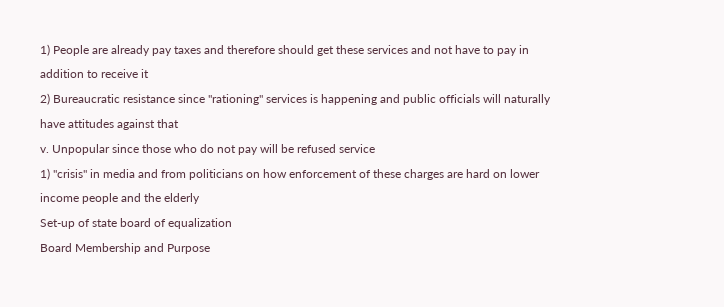1) People are already pay taxes and therefore should get these services and not have to pay in addition to receive it
2) Bureaucratic resistance since "rationing" services is happening and public officials will naturally have attitudes against that
v. Unpopular since those who do not pay will be refused service
1) "crisis" in media and from politicians on how enforcement of these charges are hard on lower income people and the elderly
Set-up of state board of equalization
Board Membership and Purpose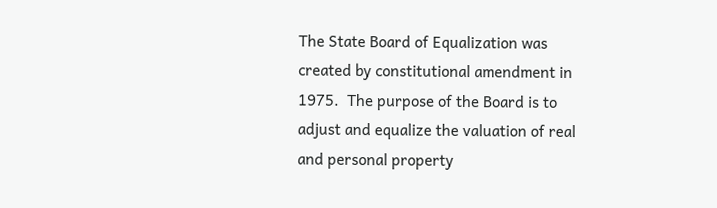The State Board of Equalization was created by constitutional amendment in 1975.  The purpose of the Board is to adjust and equalize the valuation of real and personal property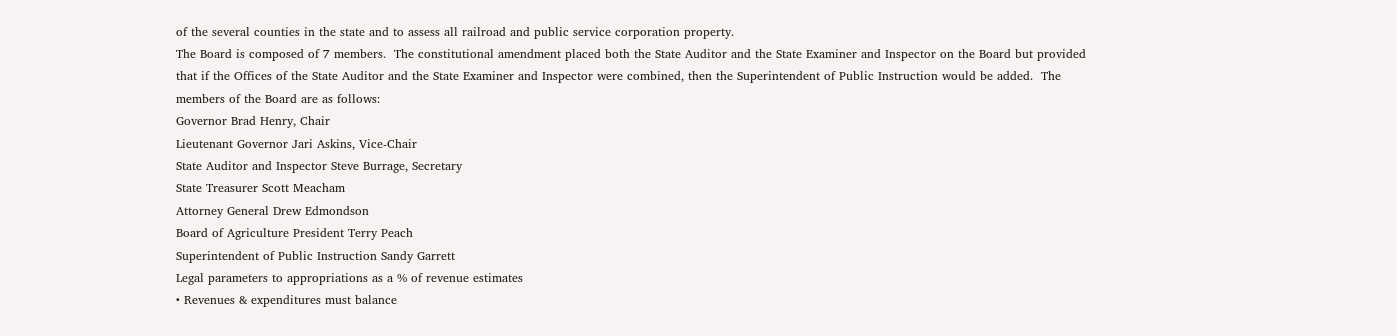of the several counties in the state and to assess all railroad and public service corporation property.
The Board is composed of 7 members.  The constitutional amendment placed both the State Auditor and the State Examiner and Inspector on the Board but provided that if the Offices of the State Auditor and the State Examiner and Inspector were combined, then the Superintendent of Public Instruction would be added.  The members of the Board are as follows:
Governor Brad Henry, Chair
Lieutenant Governor Jari Askins, Vice-Chair
State Auditor and Inspector Steve Burrage, Secretary
State Treasurer Scott Meacham
Attorney General Drew Edmondson
Board of Agriculture President Terry Peach
Superintendent of Public Instruction Sandy Garrett
Legal parameters to appropriations as a % of revenue estimates
• Revenues & expenditures must balance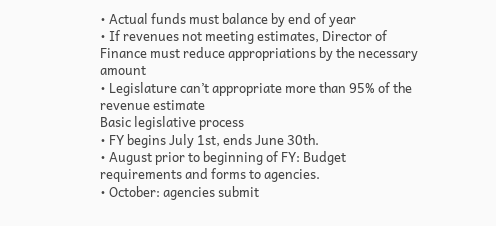• Actual funds must balance by end of year
• If revenues not meeting estimates, Director of Finance must reduce appropriations by the necessary amount
• Legislature can’t appropriate more than 95% of the revenue estimate
Basic legislative process
• FY begins July 1st, ends June 30th.
• August prior to beginning of FY: Budget requirements and forms to agencies.
• October: agencies submit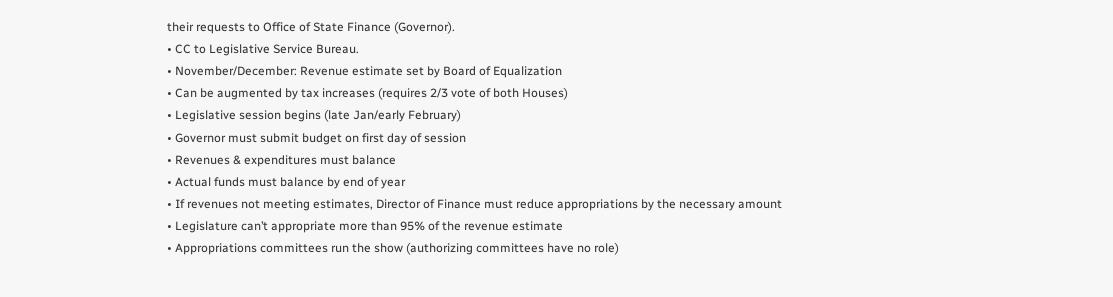their requests to Office of State Finance (Governor).
• CC to Legislative Service Bureau.
• November/December: Revenue estimate set by Board of Equalization
• Can be augmented by tax increases (requires 2/3 vote of both Houses)
• Legislative session begins (late Jan/early February)
• Governor must submit budget on first day of session
• Revenues & expenditures must balance
• Actual funds must balance by end of year
• If revenues not meeting estimates, Director of Finance must reduce appropriations by the necessary amount
• Legislature can’t appropriate more than 95% of the revenue estimate
• Appropriations committees run the show (authorizing committees have no role)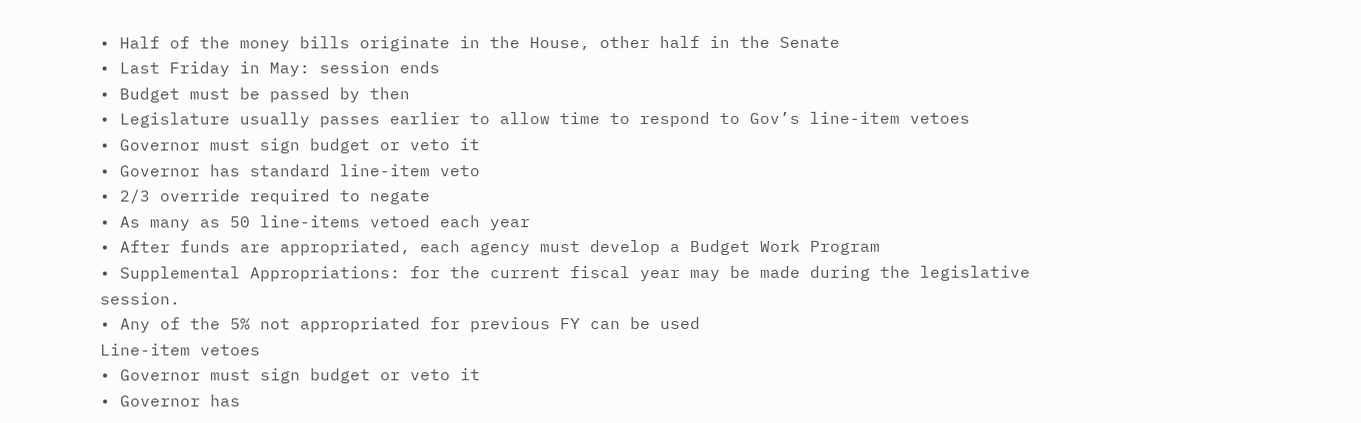• Half of the money bills originate in the House, other half in the Senate
• Last Friday in May: session ends
• Budget must be passed by then
• Legislature usually passes earlier to allow time to respond to Gov’s line-item vetoes
• Governor must sign budget or veto it
• Governor has standard line-item veto
• 2/3 override required to negate
• As many as 50 line-items vetoed each year
• After funds are appropriated, each agency must develop a Budget Work Program
• Supplemental Appropriations: for the current fiscal year may be made during the legislative session.
• Any of the 5% not appropriated for previous FY can be used
Line-item vetoes
• Governor must sign budget or veto it
• Governor has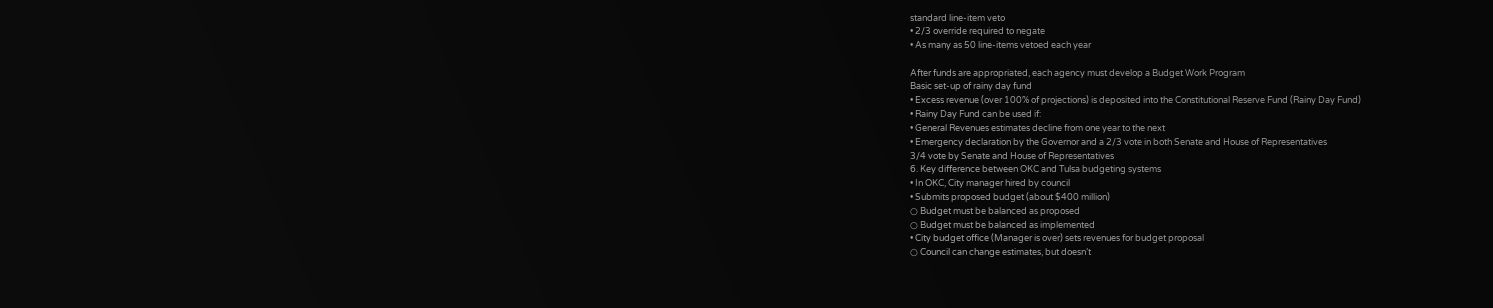standard line-item veto
• 2/3 override required to negate
• As many as 50 line-items vetoed each year

After funds are appropriated, each agency must develop a Budget Work Program
Basic set-up of rainy day fund
• Excess revenue (over 100% of projections) is deposited into the Constitutional Reserve Fund (Rainy Day Fund)
• Rainy Day Fund can be used if:
• General Revenues estimates decline from one year to the next
• Emergency declaration by the Governor and a 2/3 vote in both Senate and House of Representatives
3/4 vote by Senate and House of Representatives
6. Key difference between OKC and Tulsa budgeting systems
• In OKC, City manager hired by council
• Submits proposed budget (about $400 million)
○ Budget must be balanced as proposed
○ Budget must be balanced as implemented
• City budget office (Manager is over) sets revenues for budget proposal
○ Council can change estimates, but doesn’t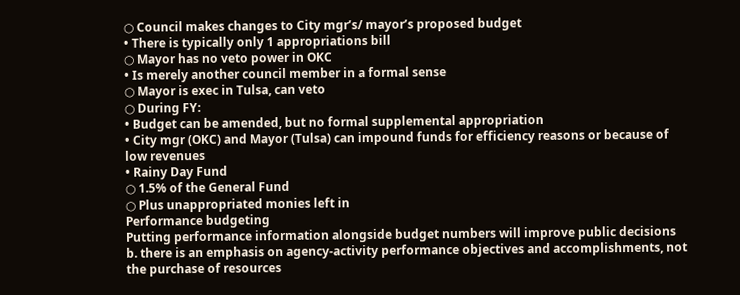○ Council makes changes to City mgr’s/ mayor’s proposed budget
• There is typically only 1 appropriations bill
○ Mayor has no veto power in OKC
• Is merely another council member in a formal sense
○ Mayor is exec in Tulsa, can veto
○ During FY:
• Budget can be amended, but no formal supplemental appropriation
• City mgr (OKC) and Mayor (Tulsa) can impound funds for efficiency reasons or because of low revenues
• Rainy Day Fund
○ 1.5% of the General Fund
○ Plus unappropriated monies left in
Performance budgeting
Putting performance information alongside budget numbers will improve public decisions
b. there is an emphasis on agency-activity performance objectives and accomplishments, not the purchase of resources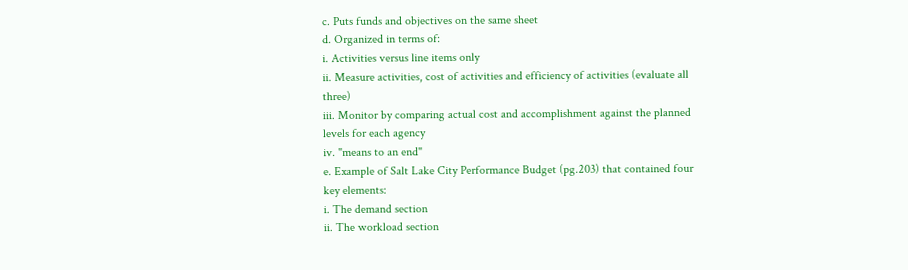c. Puts funds and objectives on the same sheet
d. Organized in terms of:
i. Activities versus line items only
ii. Measure activities, cost of activities and efficiency of activities (evaluate all three)
iii. Monitor by comparing actual cost and accomplishment against the planned levels for each agency
iv. "means to an end"
e. Example of Salt Lake City Performance Budget (pg.203) that contained four key elements:
i. The demand section
ii. The workload section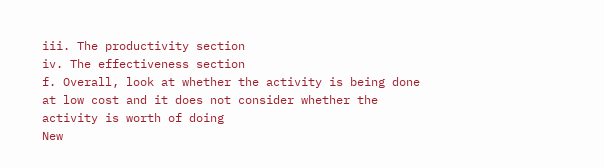iii. The productivity section
iv. The effectiveness section
f. Overall, look at whether the activity is being done at low cost and it does not consider whether the activity is worth of doing
New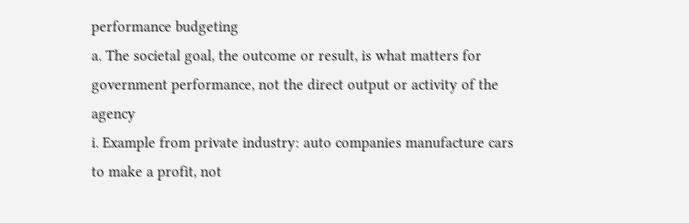performance budgeting
a. The societal goal, the outcome or result, is what matters for government performance, not the direct output or activity of the agency
i. Example from private industry: auto companies manufacture cars to make a profit, not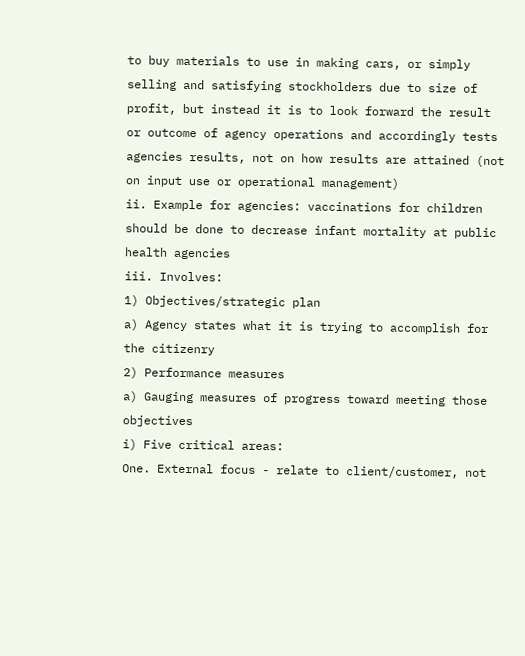to buy materials to use in making cars, or simply selling and satisfying stockholders due to size of profit, but instead it is to look forward the result or outcome of agency operations and accordingly tests agencies results, not on how results are attained (not on input use or operational management)
ii. Example for agencies: vaccinations for children should be done to decrease infant mortality at public health agencies
iii. Involves:
1) Objectives/strategic plan
a) Agency states what it is trying to accomplish for the citizenry
2) Performance measures
a) Gauging measures of progress toward meeting those objectives
i) Five critical areas:
One. External focus - relate to client/customer, not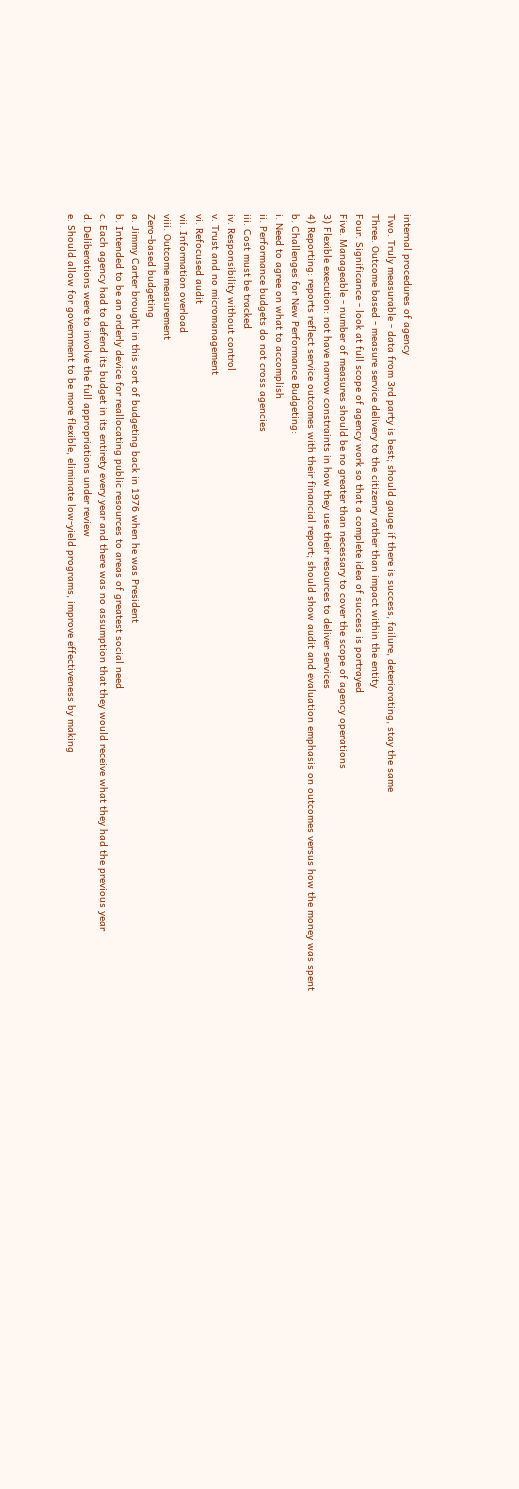internal procedures of agency
Two. Truly measurable - data from 3rd party is best; should gauge if there is success, failure, deteriorating, stay the same
Three. Outcome based - measure service delivery to the citizenry rather than impact within the entity
Four. Significance - look at full scope of agency work so that a complete idea of success is portrayed
Five. Manageable - number of measures should be no greater than necessary to cover the scope of agency operations
3) Flexible execution: not have narrow constraints in how they use their resources to deliver services
4) Reporting: reports reflect service outcomes with their financial report; should show audit and evaluation emphasis on outcomes versus how the money was spent
b. Challenges for New Performance Budgeting:
i. Need to agree on what to accomplish
ii. Performance budgets do not cross agencies
iii. Cost must be tracked
iv. Responsibility without control
v. Trust and no micromanagement
vi. Refocused audit
vii. Information overload
viii. Outcome measurement
Zero-based budgeting
a. Jimmy Carter brought in this sort of budgeting back in 1976 when he was President
b. Intended to be an orderly device for reallocating public resources to areas of greatest social need
c. Each agency had to defend its budget in its entirety every year and there was no assumption that they would receive what they had the previous year
d. Deliberations were to involve the full appropriations under review
e. Should allow for government to be more flexible, eliminate low-yield programs, improve effectiveness by making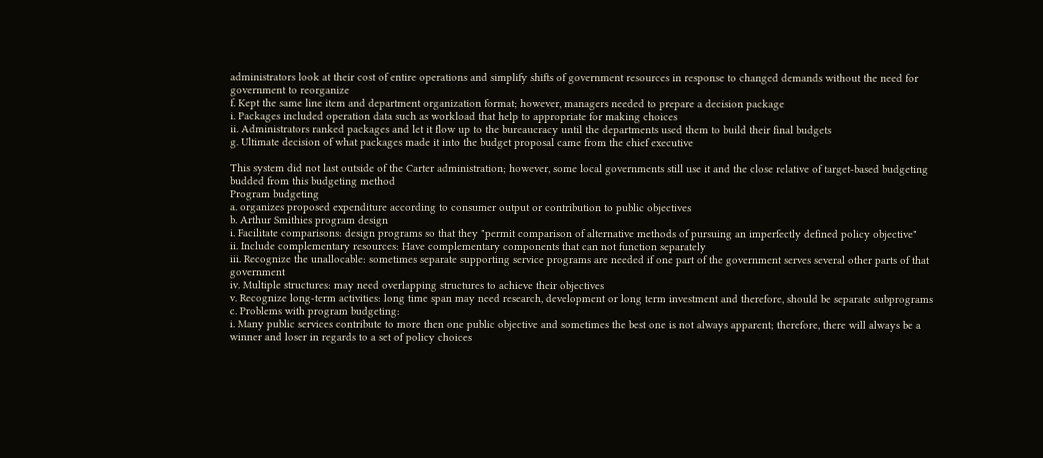administrators look at their cost of entire operations and simplify shifts of government resources in response to changed demands without the need for government to reorganize
f. Kept the same line item and department organization format; however, managers needed to prepare a decision package
i. Packages included operation data such as workload that help to appropriate for making choices
ii. Administrators ranked packages and let it flow up to the bureaucracy until the departments used them to build their final budgets
g. Ultimate decision of what packages made it into the budget proposal came from the chief executive

This system did not last outside of the Carter administration; however, some local governments still use it and the close relative of target-based budgeting budded from this budgeting method
Program budgeting
a. organizes proposed expenditure according to consumer output or contribution to public objectives
b. Arthur Smithies program design
i. Facilitate comparisons: design programs so that they "permit comparison of alternative methods of pursuing an imperfectly defined policy objective"
ii. Include complementary resources: Have complementary components that can not function separately
iii. Recognize the unallocable: sometimes separate supporting service programs are needed if one part of the government serves several other parts of that government
iv. Multiple structures: may need overlapping structures to achieve their objectives
v. Recognize long-term activities: long time span may need research, development or long term investment and therefore, should be separate subprograms
c. Problems with program budgeting:
i. Many public services contribute to more then one public objective and sometimes the best one is not always apparent; therefore, there will always be a winner and loser in regards to a set of policy choices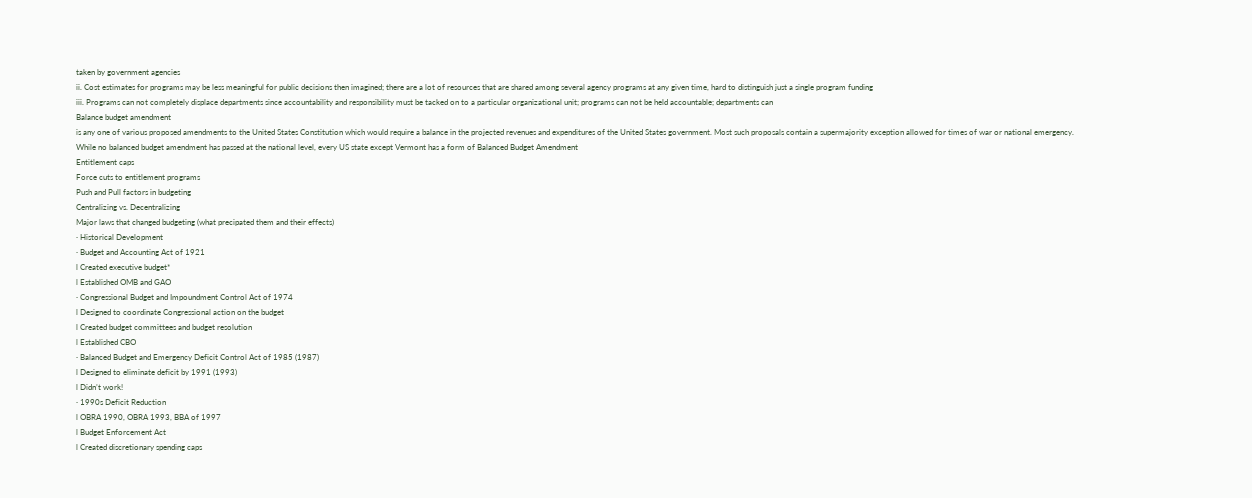taken by government agencies
ii. Cost estimates for programs may be less meaningful for public decisions then imagined; there are a lot of resources that are shared among several agency programs at any given time, hard to distinguish just a single program funding
iii. Programs can not completely displace departments since accountability and responsibility must be tacked on to a particular organizational unit; programs can not be held accountable; departments can
Balance budget amendment
is any one of various proposed amendments to the United States Constitution which would require a balance in the projected revenues and expenditures of the United States government. Most such proposals contain a supermajority exception allowed for times of war or national emergency.
While no balanced budget amendment has passed at the national level, every US state except Vermont has a form of Balanced Budget Amendment
Entitlement caps
Force cuts to entitlement programs
Push and Pull factors in budgeting
Centralizing vs. Decentralizing
Major laws that changed budgeting (what precipated them and their effects)
· Historical Development
· Budget and Accounting Act of 1921
l Created executive budget*
l Established OMB and GAO
· Congressional Budget and Impoundment Control Act of 1974
l Designed to coordinate Congressional action on the budget
l Created budget committees and budget resolution
l Established CBO
· Balanced Budget and Emergency Deficit Control Act of 1985 (1987)
l Designed to eliminate deficit by 1991 (1993)
l Didn’t work!
· 1990s Deficit Reduction
l OBRA 1990, OBRA 1993, BBA of 1997
l Budget Enforcement Act
l Created discretionary spending caps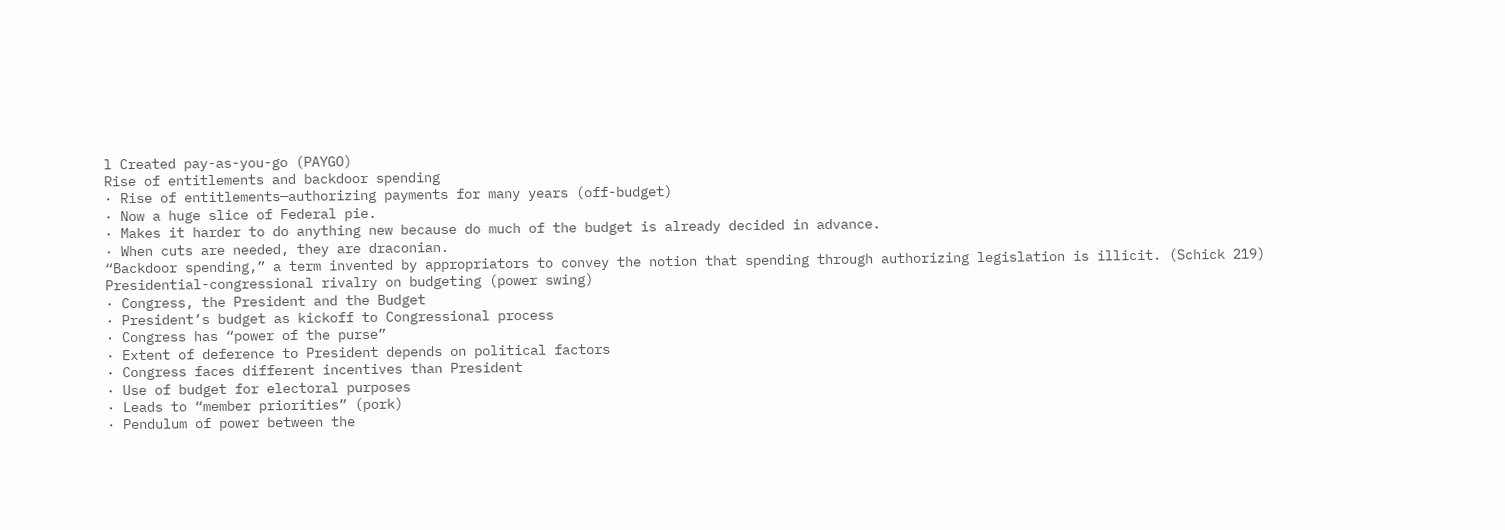l Created pay-as-you-go (PAYGO)
Rise of entitlements and backdoor spending
· Rise of entitlements—authorizing payments for many years (off-budget)
· Now a huge slice of Federal pie.
· Makes it harder to do anything new because do much of the budget is already decided in advance.
· When cuts are needed, they are draconian.
“Backdoor spending,” a term invented by appropriators to convey the notion that spending through authorizing legislation is illicit. (Schick 219)
Presidential-congressional rivalry on budgeting (power swing)
· Congress, the President and the Budget
· President’s budget as kickoff to Congressional process
· Congress has “power of the purse”
· Extent of deference to President depends on political factors
· Congress faces different incentives than President
· Use of budget for electoral purposes
· Leads to “member priorities” (pork)
· Pendulum of power between the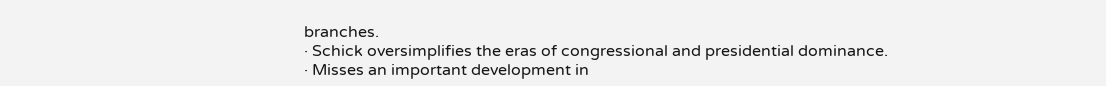branches.
· Schick oversimplifies the eras of congressional and presidential dominance.
· Misses an important development in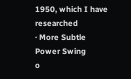1950, which I have researched
· More Subtle Power Swing
o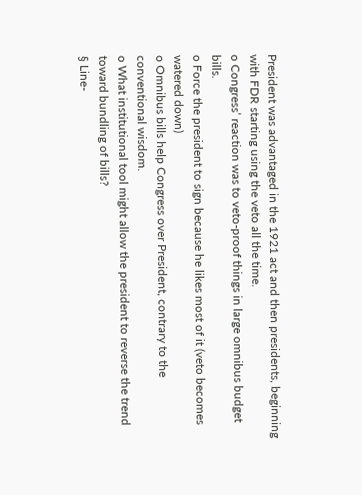President was advantaged in the 1921 act and then presidents, beginning with FDR starting using the veto all the time.
o Congress’ reaction was to veto-proof things in large omnibus budget bills.
o Force the president to sign because he likes most of it (veto becomes watered down)
o Omnibus bills help Congress over President, contrary to the conventional wisdom.
o What institutional tool might allow the president to reverse the trend toward bundling of bills?
§ Line-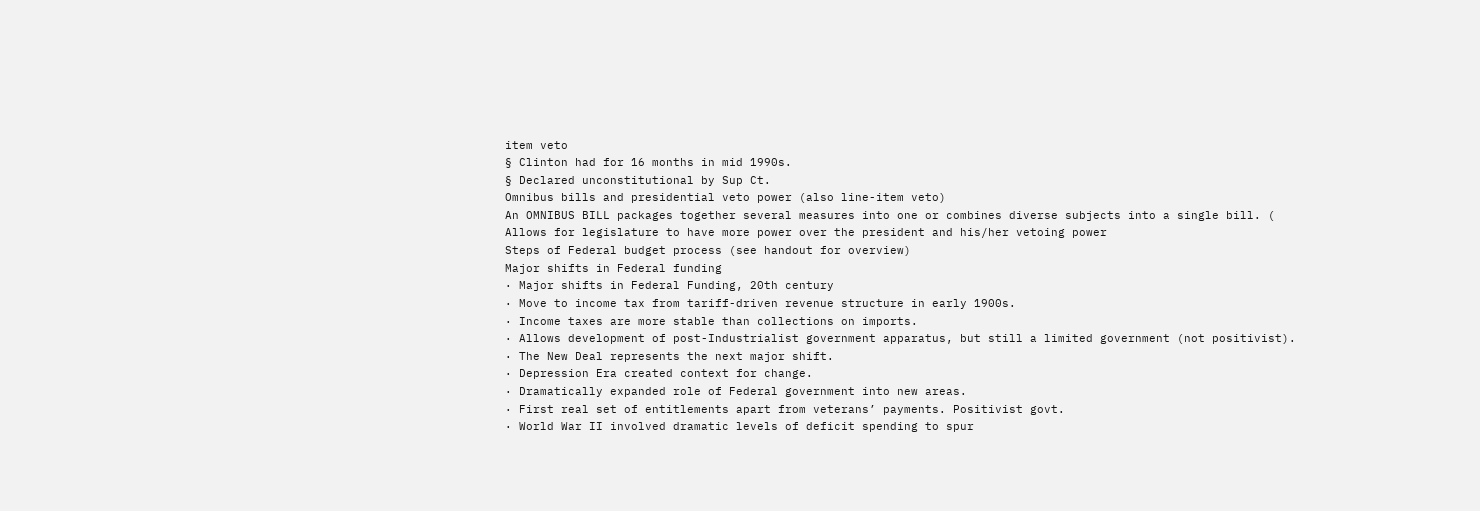item veto
§ Clinton had for 16 months in mid 1990s.
§ Declared unconstitutional by Sup Ct.
Omnibus bills and presidential veto power (also line-item veto)
An OMNIBUS BILL packages together several measures into one or combines diverse subjects into a single bill. (
Allows for legislature to have more power over the president and his/her vetoing power
Steps of Federal budget process (see handout for overview)
Major shifts in Federal funding
· Major shifts in Federal Funding, 20th century
· Move to income tax from tariff-driven revenue structure in early 1900s.
· Income taxes are more stable than collections on imports.
· Allows development of post-Industrialist government apparatus, but still a limited government (not positivist).
· The New Deal represents the next major shift.
· Depression Era created context for change.
· Dramatically expanded role of Federal government into new areas.
· First real set of entitlements apart from veterans’ payments. Positivist govt.
· World War II involved dramatic levels of deficit spending to spur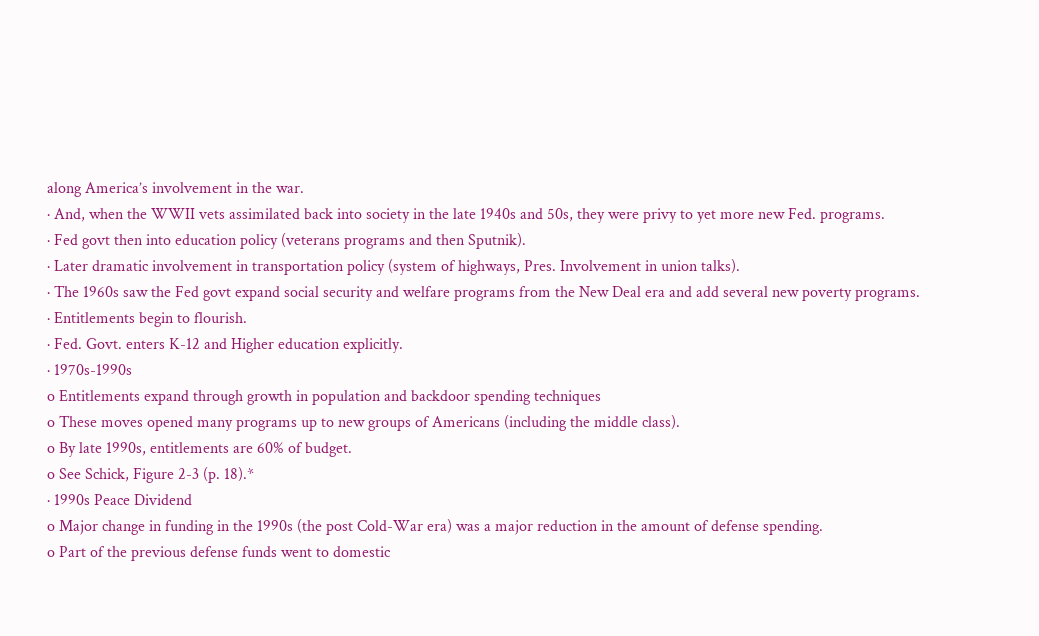along America’s involvement in the war.
· And, when the WWII vets assimilated back into society in the late 1940s and 50s, they were privy to yet more new Fed. programs.
· Fed govt then into education policy (veterans programs and then Sputnik).
· Later dramatic involvement in transportation policy (system of highways, Pres. Involvement in union talks).
· The 1960s saw the Fed govt expand social security and welfare programs from the New Deal era and add several new poverty programs.
· Entitlements begin to flourish.
· Fed. Govt. enters K-12 and Higher education explicitly.
· 1970s-1990s
o Entitlements expand through growth in population and backdoor spending techniques
o These moves opened many programs up to new groups of Americans (including the middle class).
o By late 1990s, entitlements are 60% of budget.
o See Schick, Figure 2-3 (p. 18).*
· 1990s Peace Dividend
o Major change in funding in the 1990s (the post Cold-War era) was a major reduction in the amount of defense spending.
o Part of the previous defense funds went to domestic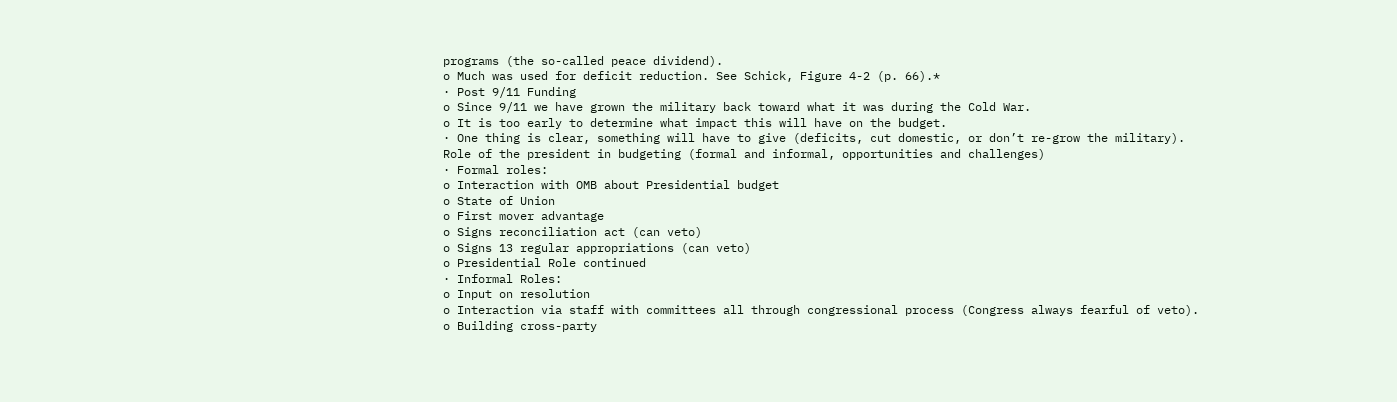programs (the so-called peace dividend).
o Much was used for deficit reduction. See Schick, Figure 4-2 (p. 66).*
· Post 9/11 Funding
o Since 9/11 we have grown the military back toward what it was during the Cold War.
o It is too early to determine what impact this will have on the budget.
· One thing is clear, something will have to give (deficits, cut domestic, or don’t re-grow the military).
Role of the president in budgeting (formal and informal, opportunities and challenges)
· Formal roles:
o Interaction with OMB about Presidential budget
o State of Union
o First mover advantage
o Signs reconciliation act (can veto)
o Signs 13 regular appropriations (can veto)
o Presidential Role continued
· Informal Roles:
o Input on resolution
o Interaction via staff with committees all through congressional process (Congress always fearful of veto).
o Building cross-party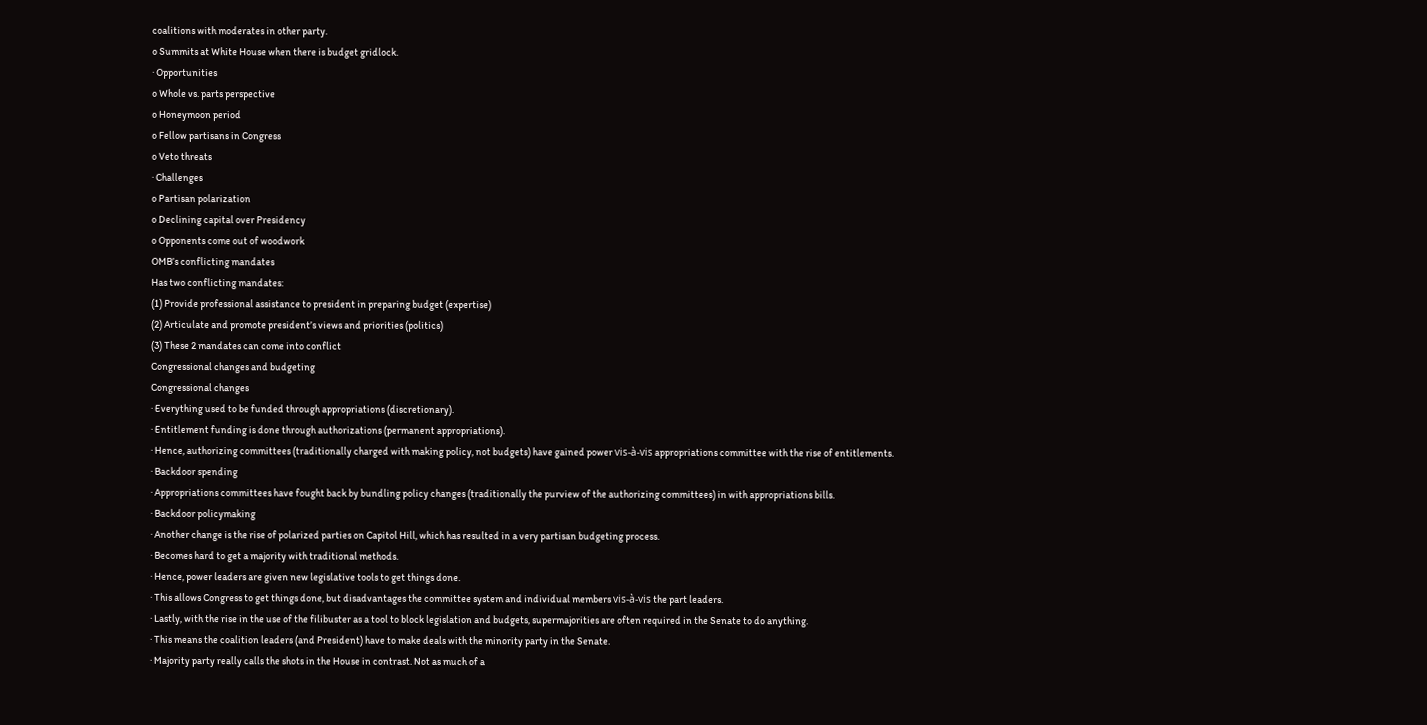coalitions with moderates in other party.
o Summits at White House when there is budget gridlock.
· Opportunities
o Whole vs. parts perspective
o Honeymoon period
o Fellow partisans in Congress
o Veto threats
· Challenges
o Partisan polarization
o Declining capital over Presidency
o Opponents come out of woodwork
OMB’s conflicting mandates
Has two conflicting mandates:
(1) Provide professional assistance to president in preparing budget (expertise)
(2) Articulate and promote president’s views and priorities (politics)
(3) These 2 mandates can come into conflict
Congressional changes and budgeting
Congressional changes
· Everything used to be funded through appropriations (discretionary).
· Entitlement funding is done through authorizations (permanent appropriations).
· Hence, authorizing committees (traditionally charged with making policy, not budgets) have gained power vis-à-vis appropriations committee with the rise of entitlements.
· Backdoor spending
· Appropriations committees have fought back by bundling policy changes (traditionally the purview of the authorizing committees) in with appropriations bills.
· Backdoor policymaking
· Another change is the rise of polarized parties on Capitol Hill, which has resulted in a very partisan budgeting process.
· Becomes hard to get a majority with traditional methods.
· Hence, power leaders are given new legislative tools to get things done.
· This allows Congress to get things done, but disadvantages the committee system and individual members vis-à-vis the part leaders.
· Lastly, with the rise in the use of the filibuster as a tool to block legislation and budgets, supermajorities are often required in the Senate to do anything.
· This means the coalition leaders (and President) have to make deals with the minority party in the Senate.
· Majority party really calls the shots in the House in contrast. Not as much of a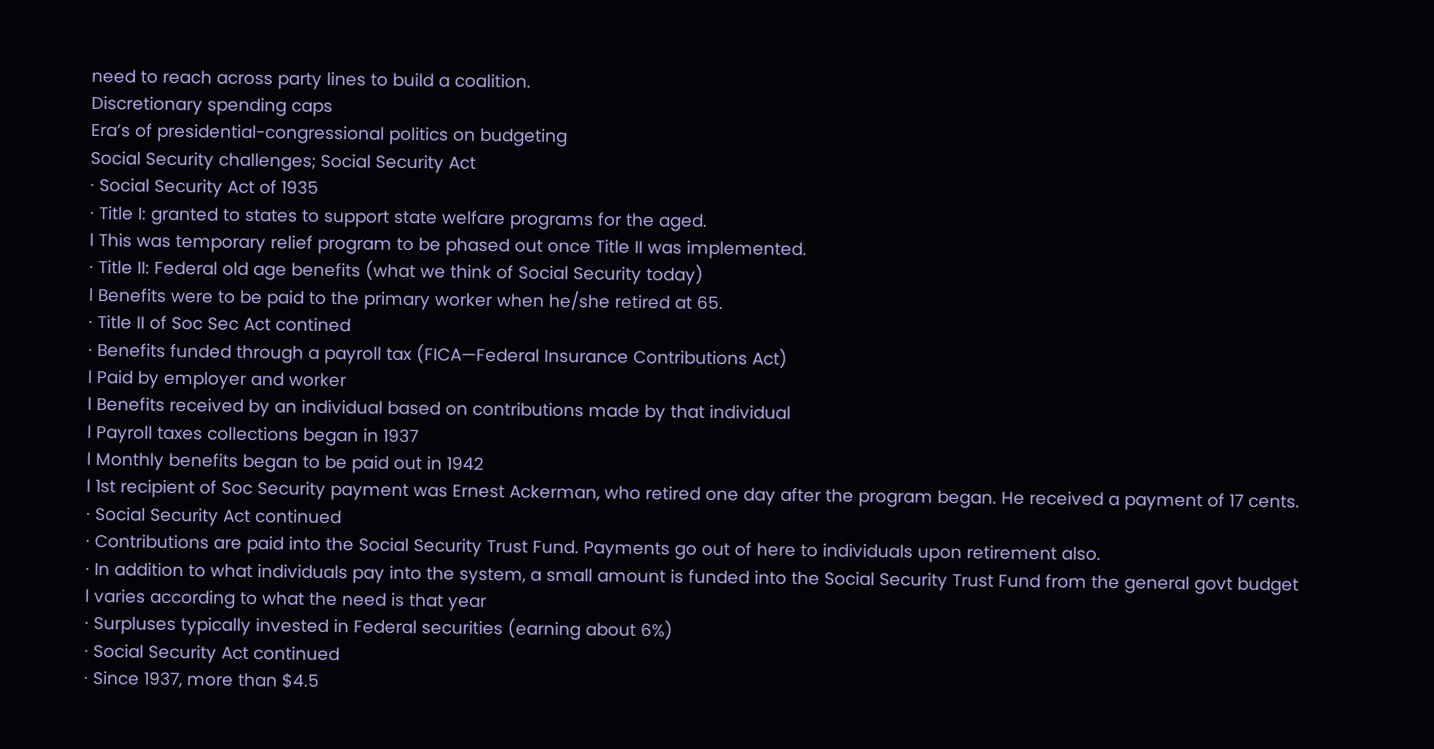need to reach across party lines to build a coalition.
Discretionary spending caps
Era’s of presidential-congressional politics on budgeting
Social Security challenges; Social Security Act
· Social Security Act of 1935
· Title I: granted to states to support state welfare programs for the aged.
l This was temporary relief program to be phased out once Title II was implemented.
· Title II: Federal old age benefits (what we think of Social Security today)
l Benefits were to be paid to the primary worker when he/she retired at 65.
· Title II of Soc Sec Act contined
· Benefits funded through a payroll tax (FICA—Federal Insurance Contributions Act)
l Paid by employer and worker
l Benefits received by an individual based on contributions made by that individual
l Payroll taxes collections began in 1937
l Monthly benefits began to be paid out in 1942
l 1st recipient of Soc Security payment was Ernest Ackerman, who retired one day after the program began. He received a payment of 17 cents.
· Social Security Act continued
· Contributions are paid into the Social Security Trust Fund. Payments go out of here to individuals upon retirement also.
· In addition to what individuals pay into the system, a small amount is funded into the Social Security Trust Fund from the general govt budget
l varies according to what the need is that year
· Surpluses typically invested in Federal securities (earning about 6%)
· Social Security Act continued
· Since 1937, more than $4.5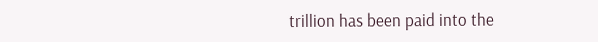trillion has been paid into the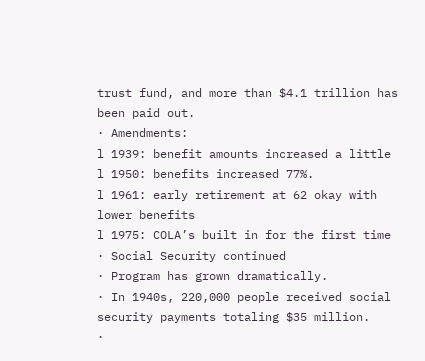trust fund, and more than $4.1 trillion has been paid out.
· Amendments:
l 1939: benefit amounts increased a little
l 1950: benefits increased 77%.
l 1961: early retirement at 62 okay with lower benefits
l 1975: COLA’s built in for the first time
· Social Security continued
· Program has grown dramatically.
· In 1940s, 220,000 people received social security payments totaling $35 million.
·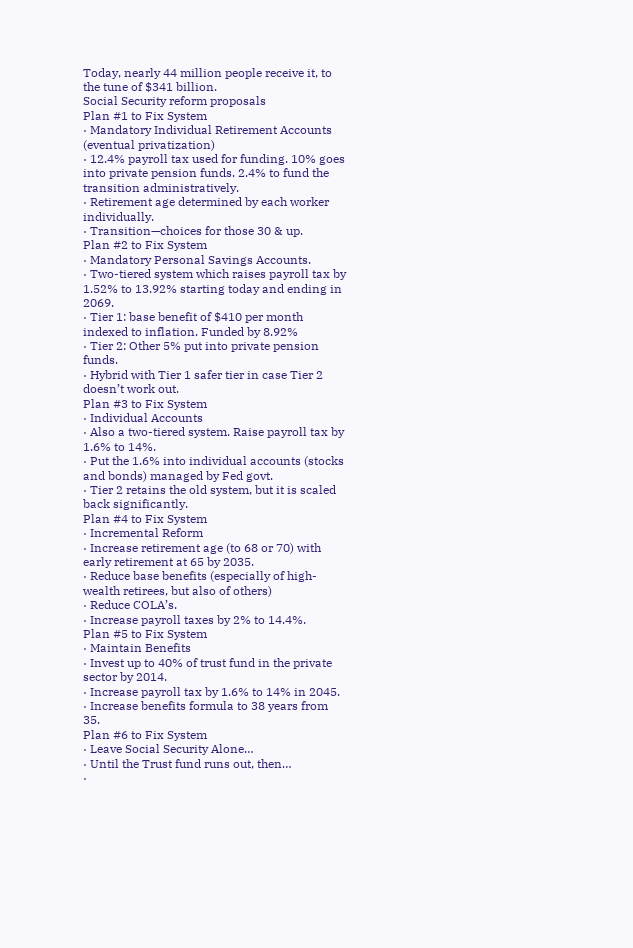Today, nearly 44 million people receive it, to the tune of $341 billion.
Social Security reform proposals
Plan #1 to Fix System
· Mandatory Individual Retirement Accounts (eventual privatization)
· 12.4% payroll tax used for funding. 10% goes into private pension funds. 2.4% to fund the transition administratively.
· Retirement age determined by each worker individually.
· Transition—choices for those 30 & up.
Plan #2 to Fix System
· Mandatory Personal Savings Accounts.
· Two-tiered system which raises payroll tax by 1.52% to 13.92% starting today and ending in 2069.
· Tier 1: base benefit of $410 per month indexed to inflation. Funded by 8.92%
· Tier 2: Other 5% put into private pension funds.
· Hybrid with Tier 1 safer tier in case Tier 2 doesn’t work out.
Plan #3 to Fix System
· Individual Accounts
· Also a two-tiered system. Raise payroll tax by 1.6% to 14%.
· Put the 1.6% into individual accounts (stocks and bonds) managed by Fed govt.
· Tier 2 retains the old system, but it is scaled back significantly.
Plan #4 to Fix System
· Incremental Reform
· Increase retirement age (to 68 or 70) with early retirement at 65 by 2035.
· Reduce base benefits (especially of high-wealth retirees, but also of others)
· Reduce COLA’s.
· Increase payroll taxes by 2% to 14.4%.
Plan #5 to Fix System
· Maintain Benefits
· Invest up to 40% of trust fund in the private sector by 2014.
· Increase payroll tax by 1.6% to 14% in 2045.
· Increase benefits formula to 38 years from 35.
Plan #6 to Fix System
· Leave Social Security Alone…
· Until the Trust fund runs out, then…
·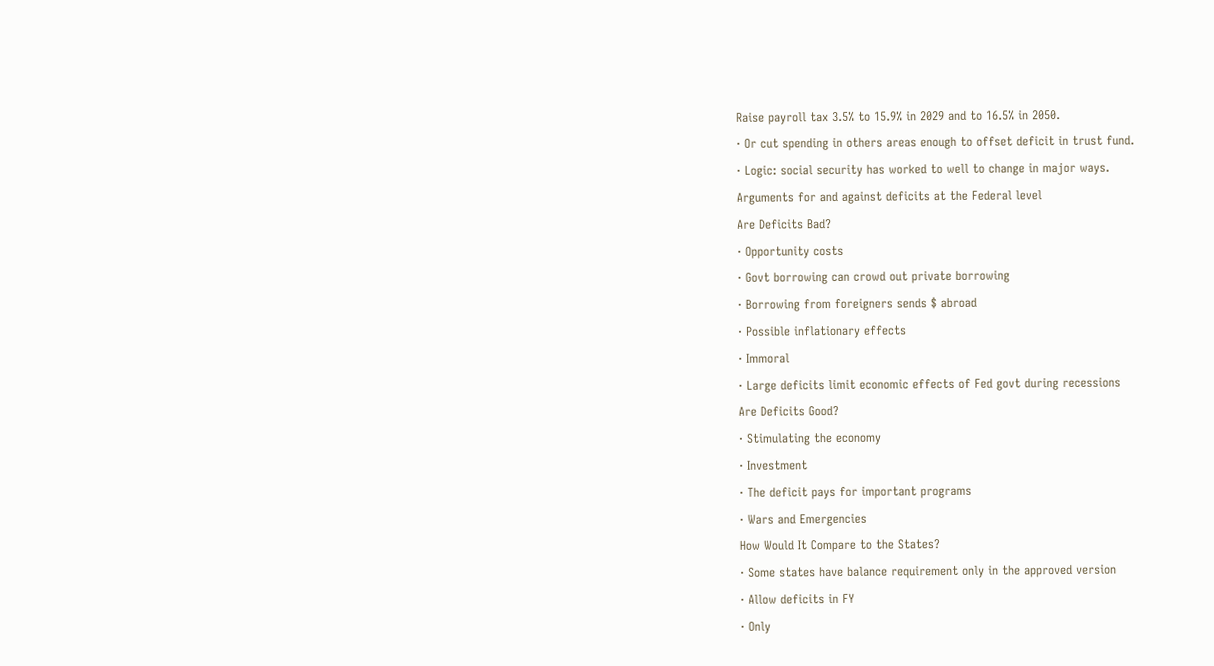Raise payroll tax 3.5% to 15.9% in 2029 and to 16.5% in 2050.
· Or cut spending in others areas enough to offset deficit in trust fund.
· Logic: social security has worked to well to change in major ways.
Arguments for and against deficits at the Federal level
Are Deficits Bad?
· Opportunity costs
· Govt borrowing can crowd out private borrowing
· Borrowing from foreigners sends $ abroad
· Possible inflationary effects
· Immoral
· Large deficits limit economic effects of Fed govt during recessions
Are Deficits Good?
· Stimulating the economy
· Investment
· The deficit pays for important programs
· Wars and Emergencies
How Would It Compare to the States?
· Some states have balance requirement only in the approved version
· Allow deficits in FY
· Only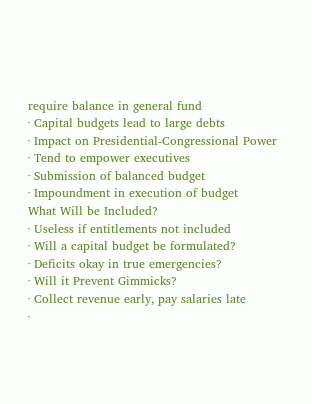require balance in general fund
· Capital budgets lead to large debts
· Impact on Presidential-Congressional Power
· Tend to empower executives
· Submission of balanced budget
· Impoundment in execution of budget
What Will be Included?
· Useless if entitlements not included
· Will a capital budget be formulated?
· Deficits okay in true emergencies?
· Will it Prevent Gimmicks?
· Collect revenue early, pay salaries late
·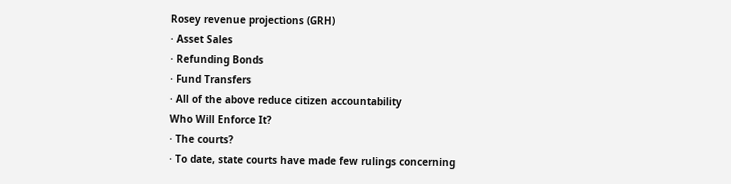Rosey revenue projections (GRH)
· Asset Sales
· Refunding Bonds
· Fund Transfers
· All of the above reduce citizen accountability
Who Will Enforce It?
· The courts?
· To date, state courts have made few rulings concerning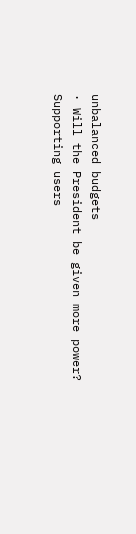unbalanced budgets
· Will the President be given more power?
Supporting users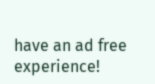have an ad free experience!